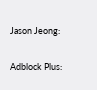Jason Jeong:

Adblock Plus: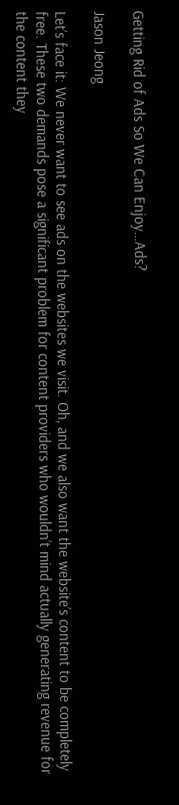Getting Rid of Ads So We Can Enjoy…Ads?

Jason Jeong

Let’s face it: We never want to see ads on the websites we visit. Oh, and we also want the website’s content to be completely free. These two demands pose a significant problem for content providers who wouldn’t mind actually generating revenue for the content they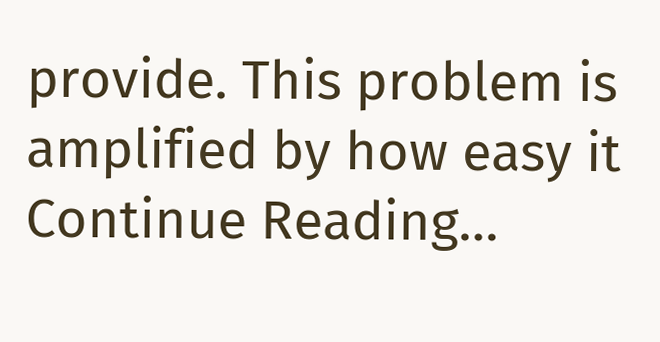provide. This problem is amplified by how easy it Continue Reading…